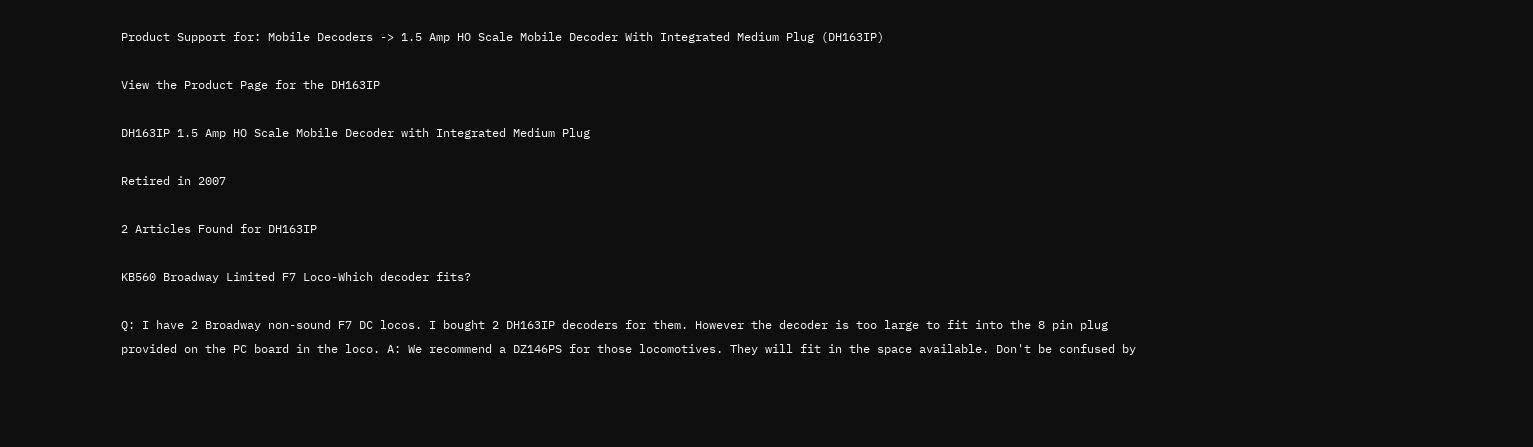Product Support for: Mobile Decoders -> 1.5 Amp HO Scale Mobile Decoder With Integrated Medium Plug (DH163IP)

View the Product Page for the DH163IP

DH163IP 1.5 Amp HO Scale Mobile Decoder with Integrated Medium Plug

Retired in 2007

2 Articles Found for DH163IP

KB560 Broadway Limited F7 Loco-Which decoder fits?

Q: I have 2 Broadway non-sound F7 DC locos. I bought 2 DH163IP decoders for them. However the decoder is too large to fit into the 8 pin plug provided on the PC board in the loco. A: We recommend a DZ146PS for those locomotives. They will fit in the space available. Don't be confused by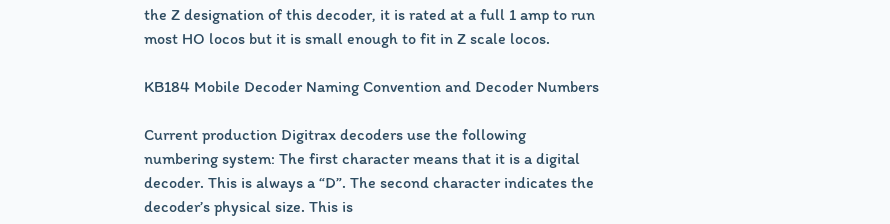the Z designation of this decoder, it is rated at a full 1 amp to run most HO locos but it is small enough to fit in Z scale locos.

KB184 Mobile Decoder Naming Convention and Decoder Numbers

Current production Digitrax decoders use the following numbering system: The first character means that it is a digital decoder. This is always a “D”. The second character indicates the decoder’s physical size. This is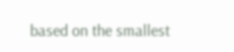based on the smallest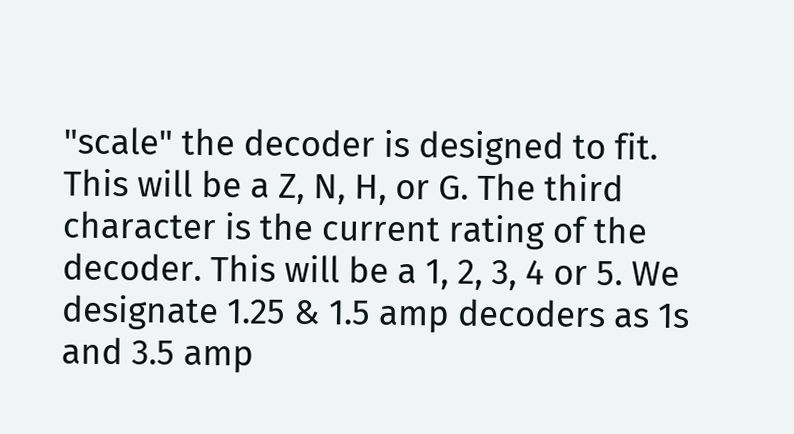"scale" the decoder is designed to fit. This will be a Z, N, H, or G. The third character is the current rating of the decoder. This will be a 1, 2, 3, 4 or 5. We designate 1.25 & 1.5 amp decoders as 1s and 3.5 amp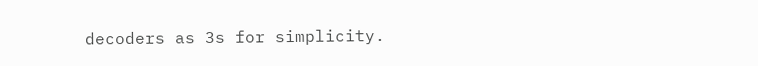decoders as 3s for simplicity.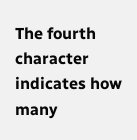The fourth character indicates how many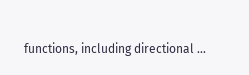functions, including directional ...